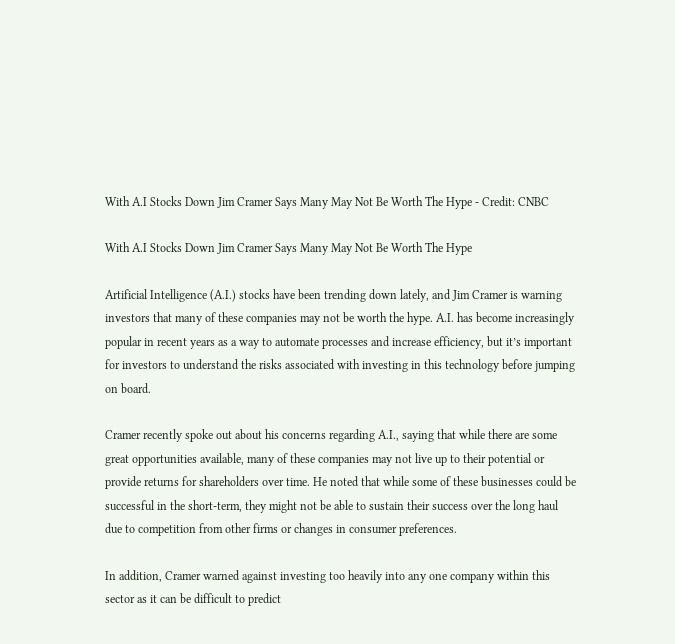With A.I Stocks Down Jim Cramer Says Many May Not Be Worth The Hype - Credit: CNBC

With A.I Stocks Down Jim Cramer Says Many May Not Be Worth The Hype

Artificial Intelligence (A.I.) stocks have been trending down lately, and Jim Cramer is warning investors that many of these companies may not be worth the hype. A.I. has become increasingly popular in recent years as a way to automate processes and increase efficiency, but it’s important for investors to understand the risks associated with investing in this technology before jumping on board.

Cramer recently spoke out about his concerns regarding A.I., saying that while there are some great opportunities available, many of these companies may not live up to their potential or provide returns for shareholders over time. He noted that while some of these businesses could be successful in the short-term, they might not be able to sustain their success over the long haul due to competition from other firms or changes in consumer preferences.

In addition, Cramer warned against investing too heavily into any one company within this sector as it can be difficult to predict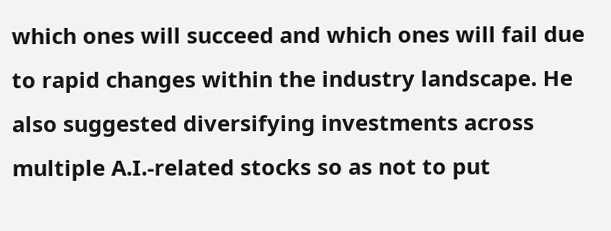which ones will succeed and which ones will fail due to rapid changes within the industry landscape. He also suggested diversifying investments across multiple A.I.-related stocks so as not to put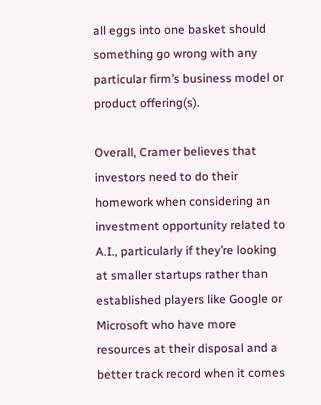all eggs into one basket should something go wrong with any particular firm’s business model or product offering(s).

Overall, Cramer believes that investors need to do their homework when considering an investment opportunity related to A.I., particularly if they’re looking at smaller startups rather than established players like Google or Microsoft who have more resources at their disposal and a better track record when it comes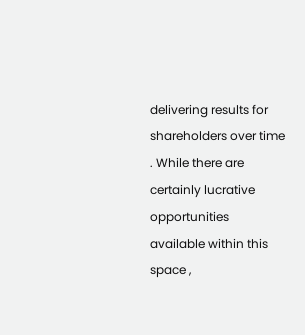delivering results for shareholders over time . While there are certainly lucrative opportunities available within this space ,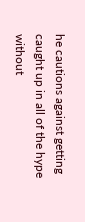he cautions against getting caught up in all of the hype without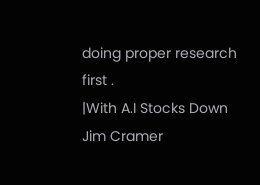doing proper research first .
|With A.I Stocks Down Jim Cramer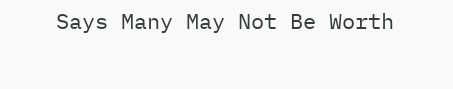Says Many May Not Be Worth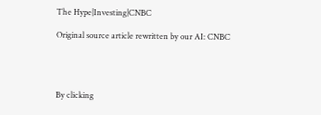The Hype|Investing|CNBC

Original source article rewritten by our AI: CNBC




By clicking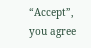“Accept”, you agree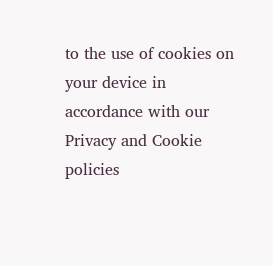to the use of cookies on your device in accordance with our Privacy and Cookie policies